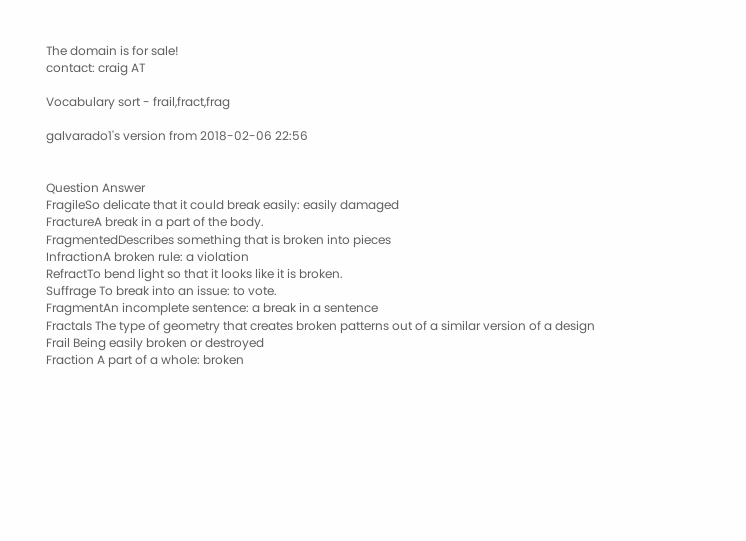The domain is for sale!
contact: craig AT

Vocabulary sort - frail,fract,frag

galvarado1's version from 2018-02-06 22:56


Question Answer
FragileSo delicate that it could break easily: easily damaged
FractureA break in a part of the body.
FragmentedDescribes something that is broken into pieces
InfractionA broken rule: a violation
RefractTo bend light so that it looks like it is broken.
Suffrage To break into an issue: to vote.
FragmentAn incomplete sentence: a break in a sentence
Fractals The type of geometry that creates broken patterns out of a similar version of a design
Frail Being easily broken or destroyed
Fraction A part of a whole: broken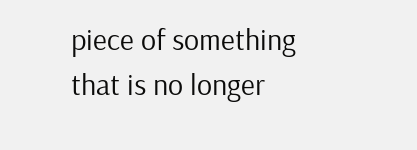piece of something that is no longer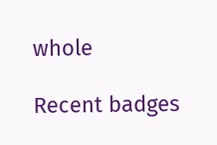whole

Recent badges